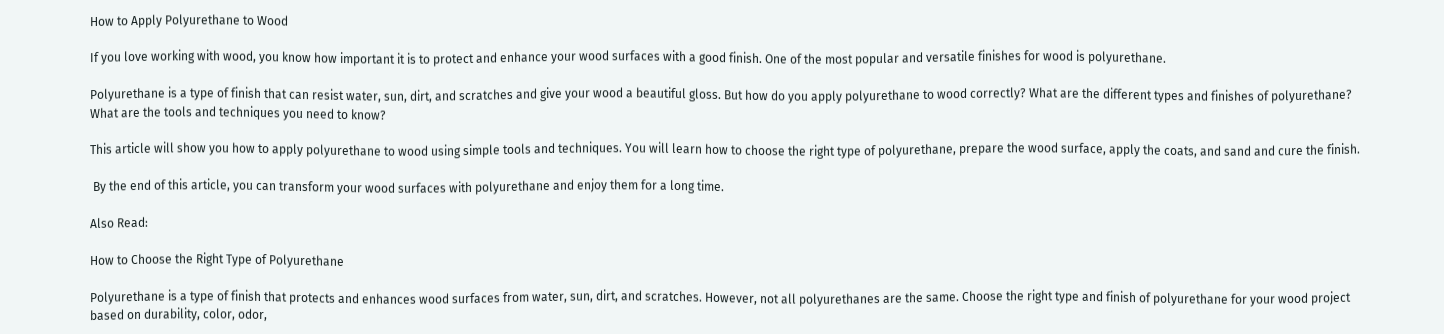How to Apply Polyurethane to Wood

If you love working with wood, you know how important it is to protect and enhance your wood surfaces with a good finish. One of the most popular and versatile finishes for wood is polyurethane.

Polyurethane is a type of finish that can resist water, sun, dirt, and scratches and give your wood a beautiful gloss. But how do you apply polyurethane to wood correctly? What are the different types and finishes of polyurethane? What are the tools and techniques you need to know?

This article will show you how to apply polyurethane to wood using simple tools and techniques. You will learn how to choose the right type of polyurethane, prepare the wood surface, apply the coats, and sand and cure the finish.

 By the end of this article, you can transform your wood surfaces with polyurethane and enjoy them for a long time.

Also Read:

How to Choose the Right Type of Polyurethane

Polyurethane is a type of finish that protects and enhances wood surfaces from water, sun, dirt, and scratches. However, not all polyurethanes are the same. Choose the right type and finish of polyurethane for your wood project based on durability, color, odor,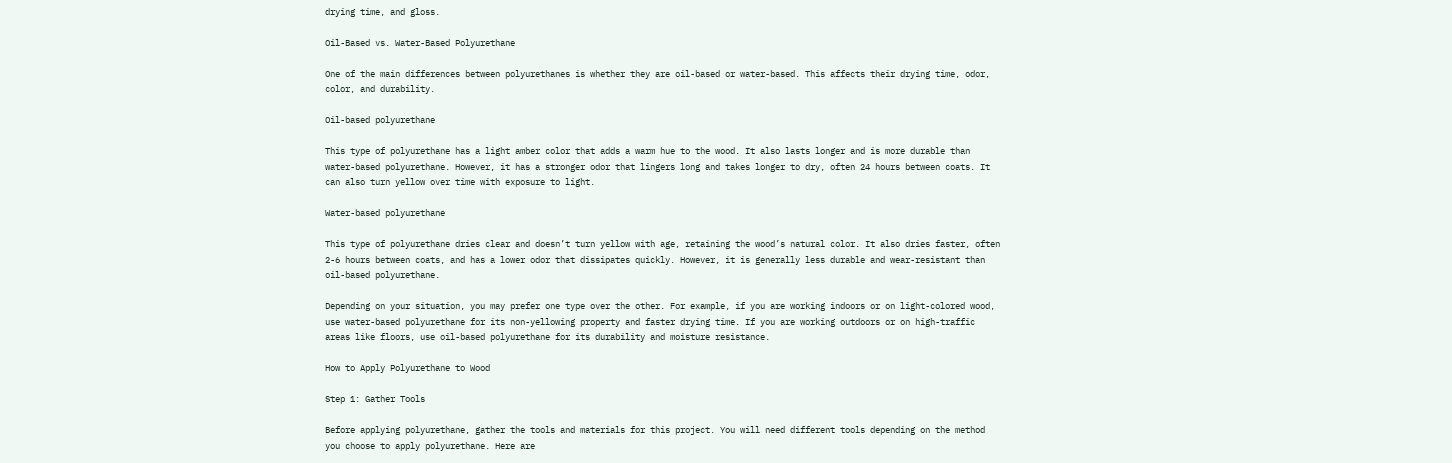drying time, and gloss.

Oil-Based vs. Water-Based Polyurethane

One of the main differences between polyurethanes is whether they are oil-based or water-based. This affects their drying time, odor, color, and durability.

Oil-based polyurethane

This type of polyurethane has a light amber color that adds a warm hue to the wood. It also lasts longer and is more durable than water-based polyurethane. However, it has a stronger odor that lingers long and takes longer to dry, often 24 hours between coats. It can also turn yellow over time with exposure to light.

Water-based polyurethane

This type of polyurethane dries clear and doesn’t turn yellow with age, retaining the wood’s natural color. It also dries faster, often 2-6 hours between coats, and has a lower odor that dissipates quickly. However, it is generally less durable and wear-resistant than oil-based polyurethane.

Depending on your situation, you may prefer one type over the other. For example, if you are working indoors or on light-colored wood, use water-based polyurethane for its non-yellowing property and faster drying time. If you are working outdoors or on high-traffic areas like floors, use oil-based polyurethane for its durability and moisture resistance.

How to Apply Polyurethane to Wood

Step 1: Gather Tools

Before applying polyurethane, gather the tools and materials for this project. You will need different tools depending on the method you choose to apply polyurethane. Here are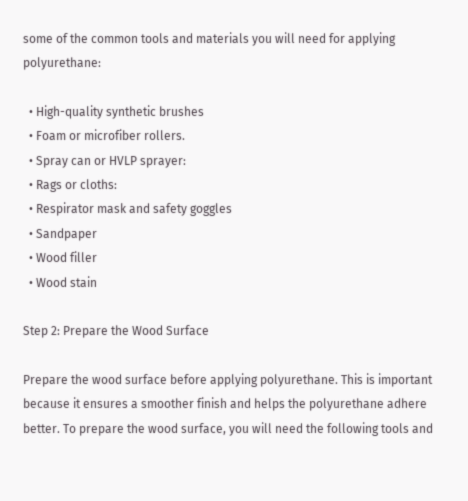some of the common tools and materials you will need for applying polyurethane:

  • High-quality synthetic brushes
  • Foam or microfiber rollers.
  • Spray can or HVLP sprayer:
  • Rags or cloths:
  • Respirator mask and safety goggles
  • Sandpaper
  • Wood filler
  • Wood stain

Step 2: Prepare the Wood Surface

Prepare the wood surface before applying polyurethane. This is important because it ensures a smoother finish and helps the polyurethane adhere better. To prepare the wood surface, you will need the following tools and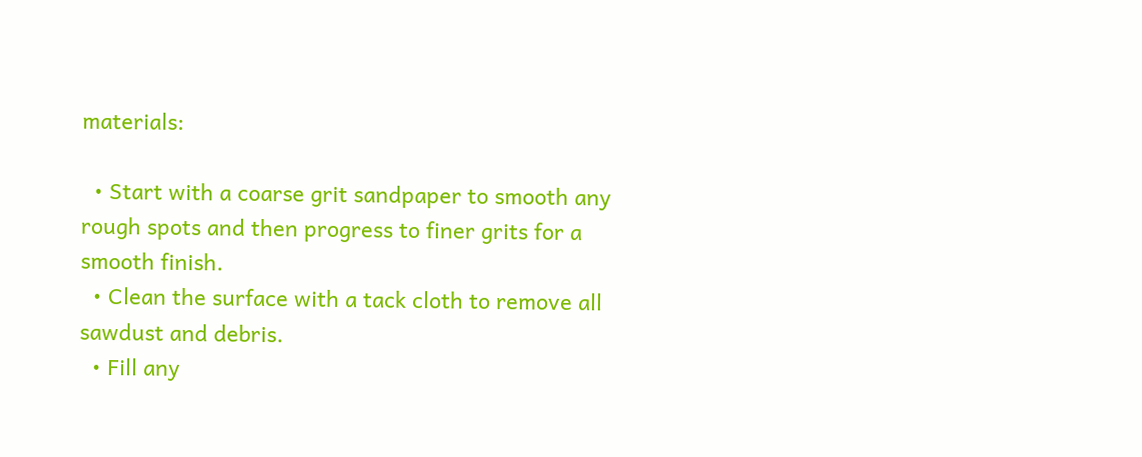materials:

  • Start with a coarse grit sandpaper to smooth any rough spots and then progress to finer grits for a smooth finish.
  • Clean the surface with a tack cloth to remove all sawdust and debris.
  • Fill any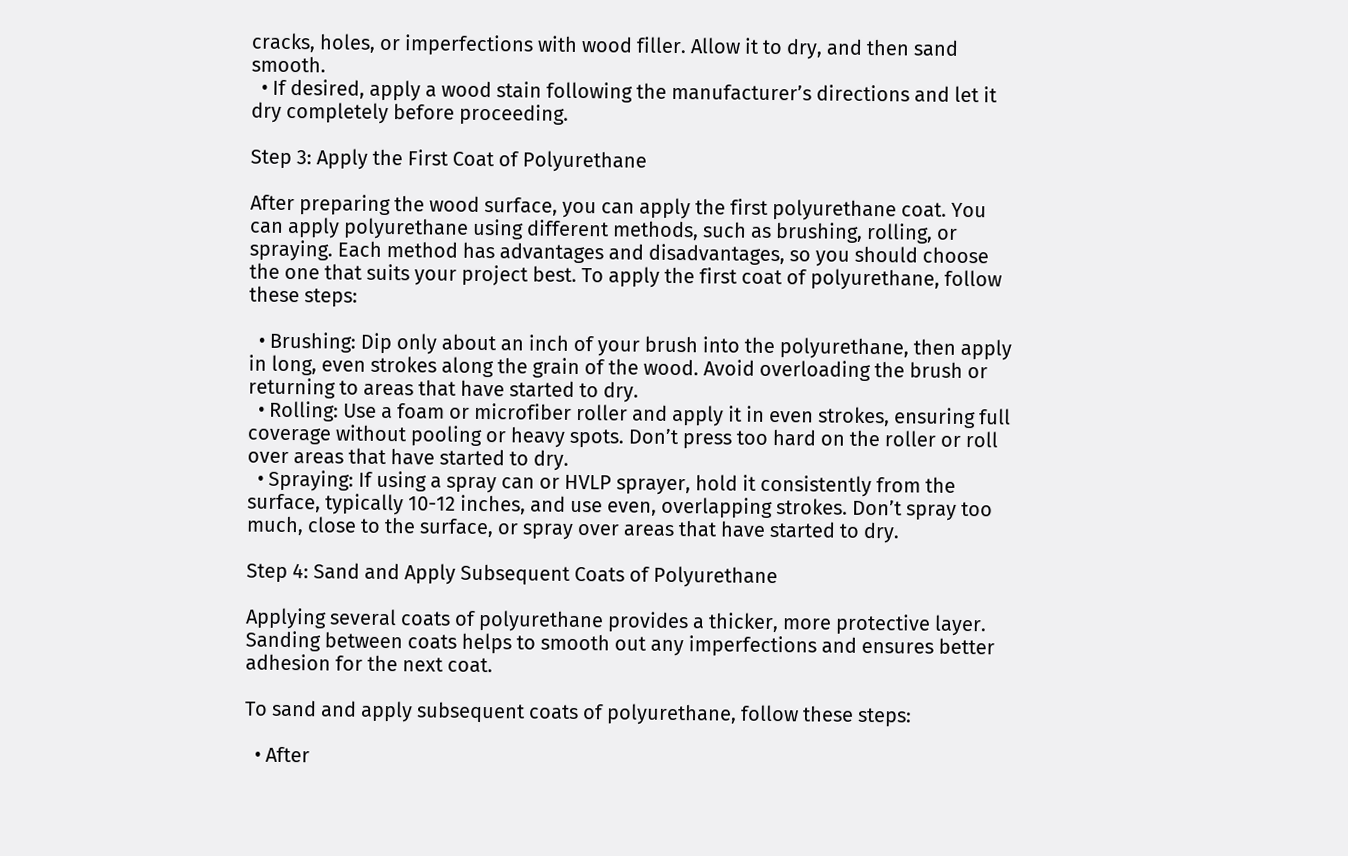cracks, holes, or imperfections with wood filler. Allow it to dry, and then sand smooth.
  • If desired, apply a wood stain following the manufacturer’s directions and let it dry completely before proceeding.

Step 3: Apply the First Coat of Polyurethane

After preparing the wood surface, you can apply the first polyurethane coat. You can apply polyurethane using different methods, such as brushing, rolling, or spraying. Each method has advantages and disadvantages, so you should choose the one that suits your project best. To apply the first coat of polyurethane, follow these steps:

  • Brushing: Dip only about an inch of your brush into the polyurethane, then apply in long, even strokes along the grain of the wood. Avoid overloading the brush or returning to areas that have started to dry.
  • Rolling: Use a foam or microfiber roller and apply it in even strokes, ensuring full coverage without pooling or heavy spots. Don’t press too hard on the roller or roll over areas that have started to dry.
  • Spraying: If using a spray can or HVLP sprayer, hold it consistently from the surface, typically 10-12 inches, and use even, overlapping strokes. Don’t spray too much, close to the surface, or spray over areas that have started to dry.

Step 4: Sand and Apply Subsequent Coats of Polyurethane

Applying several coats of polyurethane provides a thicker, more protective layer. Sanding between coats helps to smooth out any imperfections and ensures better adhesion for the next coat.

To sand and apply subsequent coats of polyurethane, follow these steps:

  • After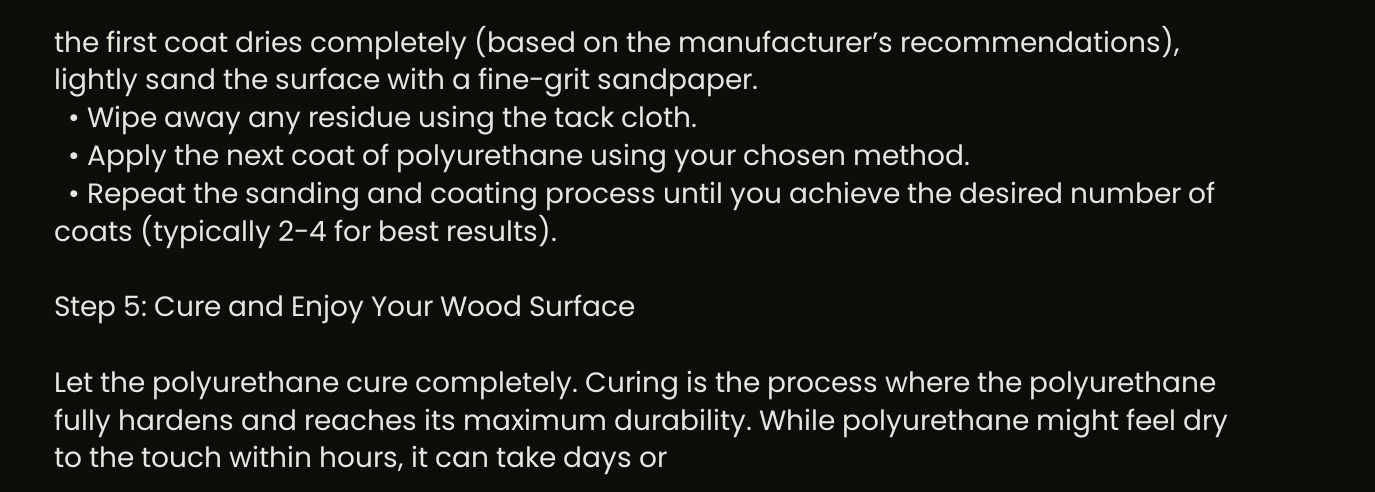the first coat dries completely (based on the manufacturer’s recommendations), lightly sand the surface with a fine-grit sandpaper.
  • Wipe away any residue using the tack cloth.
  • Apply the next coat of polyurethane using your chosen method.
  • Repeat the sanding and coating process until you achieve the desired number of coats (typically 2-4 for best results).

Step 5: Cure and Enjoy Your Wood Surface

Let the polyurethane cure completely. Curing is the process where the polyurethane fully hardens and reaches its maximum durability. While polyurethane might feel dry to the touch within hours, it can take days or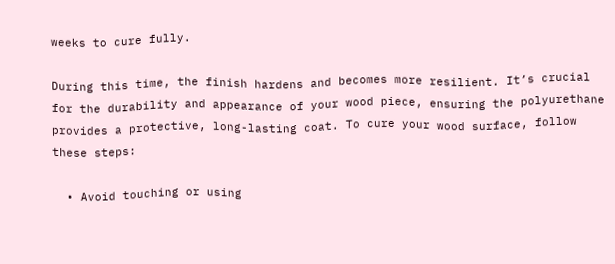weeks to cure fully.

During this time, the finish hardens and becomes more resilient. It’s crucial for the durability and appearance of your wood piece, ensuring the polyurethane provides a protective, long-lasting coat. To cure your wood surface, follow these steps:

  • Avoid touching or using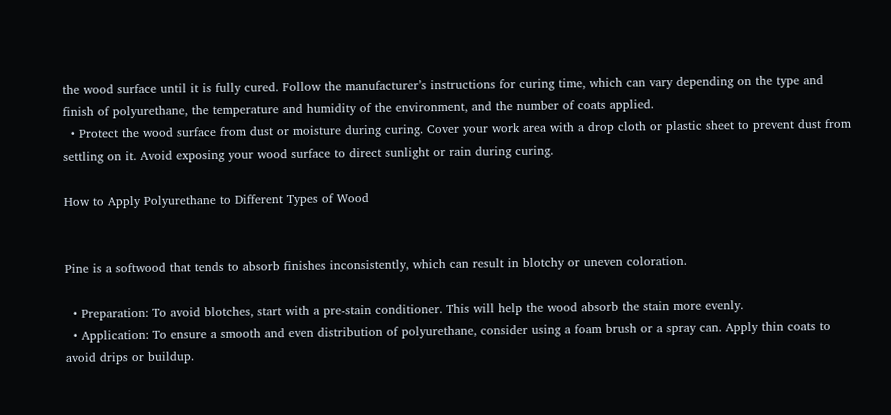the wood surface until it is fully cured. Follow the manufacturer’s instructions for curing time, which can vary depending on the type and finish of polyurethane, the temperature and humidity of the environment, and the number of coats applied.
  • Protect the wood surface from dust or moisture during curing. Cover your work area with a drop cloth or plastic sheet to prevent dust from settling on it. Avoid exposing your wood surface to direct sunlight or rain during curing.

How to Apply Polyurethane to Different Types of Wood


Pine is a softwood that tends to absorb finishes inconsistently, which can result in blotchy or uneven coloration.

  • Preparation: To avoid blotches, start with a pre-stain conditioner. This will help the wood absorb the stain more evenly.
  • Application: To ensure a smooth and even distribution of polyurethane, consider using a foam brush or a spray can. Apply thin coats to avoid drips or buildup.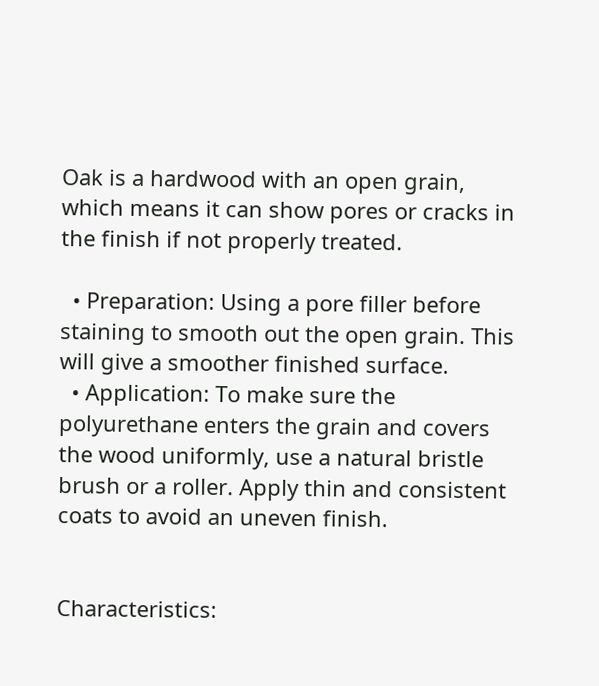Oak is a hardwood with an open grain, which means it can show pores or cracks in the finish if not properly treated.

  • Preparation: Using a pore filler before staining to smooth out the open grain. This will give a smoother finished surface.
  • Application: To make sure the polyurethane enters the grain and covers the wood uniformly, use a natural bristle brush or a roller. Apply thin and consistent coats to avoid an uneven finish.


Characteristics: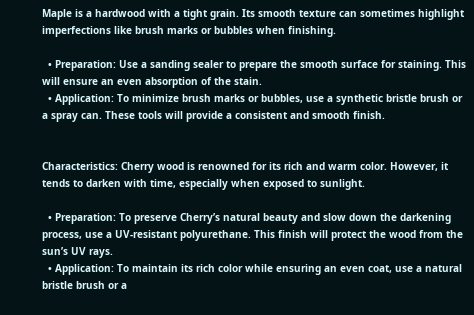Maple is a hardwood with a tight grain. Its smooth texture can sometimes highlight imperfections like brush marks or bubbles when finishing.

  • Preparation: Use a sanding sealer to prepare the smooth surface for staining. This will ensure an even absorption of the stain.
  • Application: To minimize brush marks or bubbles, use a synthetic bristle brush or a spray can. These tools will provide a consistent and smooth finish.


Characteristics: Cherry wood is renowned for its rich and warm color. However, it tends to darken with time, especially when exposed to sunlight.

  • Preparation: To preserve Cherry’s natural beauty and slow down the darkening process, use a UV-resistant polyurethane. This finish will protect the wood from the sun’s UV rays.
  • Application: To maintain its rich color while ensuring an even coat, use a natural bristle brush or a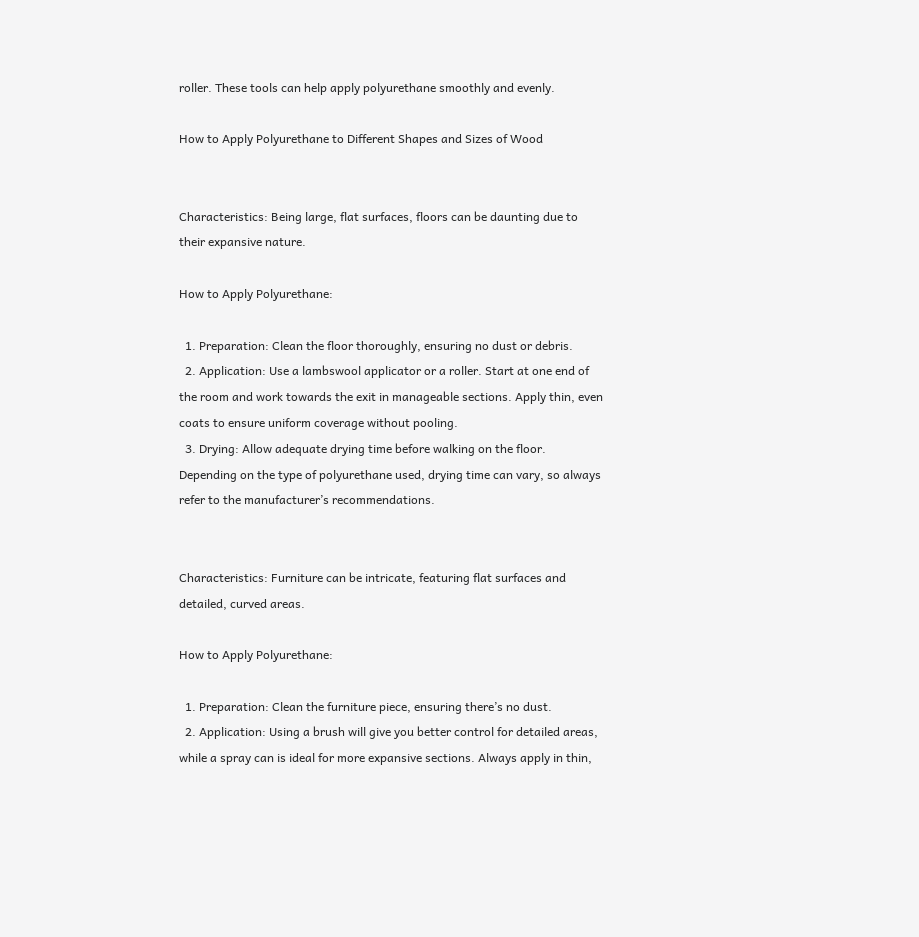roller. These tools can help apply polyurethane smoothly and evenly.

How to Apply Polyurethane to Different Shapes and Sizes of Wood


Characteristics: Being large, flat surfaces, floors can be daunting due to their expansive nature.

How to Apply Polyurethane:

  1. Preparation: Clean the floor thoroughly, ensuring no dust or debris.
  2. Application: Use a lambswool applicator or a roller. Start at one end of the room and work towards the exit in manageable sections. Apply thin, even coats to ensure uniform coverage without pooling.
  3. Drying: Allow adequate drying time before walking on the floor. Depending on the type of polyurethane used, drying time can vary, so always refer to the manufacturer’s recommendations.


Characteristics: Furniture can be intricate, featuring flat surfaces and detailed, curved areas.

How to Apply Polyurethane:

  1. Preparation: Clean the furniture piece, ensuring there’s no dust.
  2. Application: Using a brush will give you better control for detailed areas, while a spray can is ideal for more expansive sections. Always apply in thin,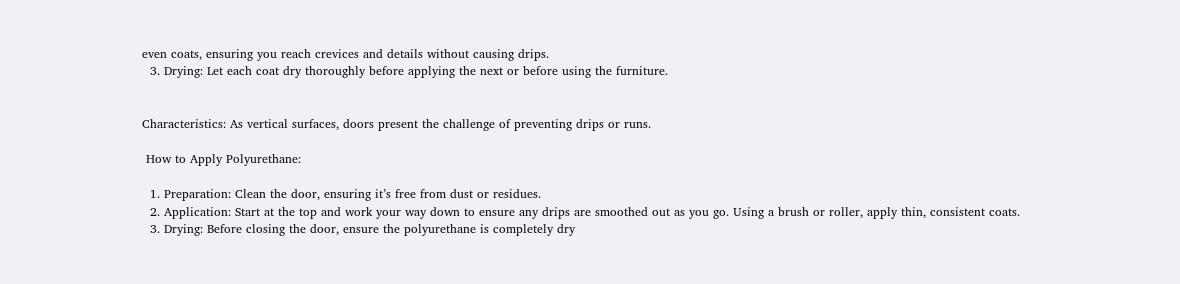even coats, ensuring you reach crevices and details without causing drips.
  3. Drying: Let each coat dry thoroughly before applying the next or before using the furniture.


Characteristics: As vertical surfaces, doors present the challenge of preventing drips or runs.

 How to Apply Polyurethane:

  1. Preparation: Clean the door, ensuring it’s free from dust or residues.
  2. Application: Start at the top and work your way down to ensure any drips are smoothed out as you go. Using a brush or roller, apply thin, consistent coats.
  3. Drying: Before closing the door, ensure the polyurethane is completely dry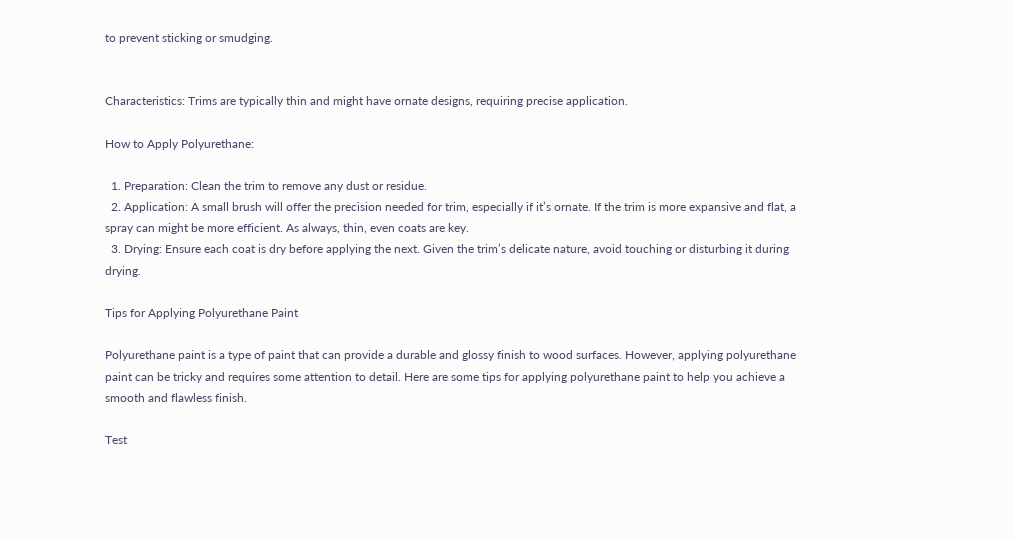to prevent sticking or smudging.


Characteristics: Trims are typically thin and might have ornate designs, requiring precise application.

How to Apply Polyurethane:

  1. Preparation: Clean the trim to remove any dust or residue.
  2. Application: A small brush will offer the precision needed for trim, especially if it’s ornate. If the trim is more expansive and flat, a spray can might be more efficient. As always, thin, even coats are key.
  3. Drying: Ensure each coat is dry before applying the next. Given the trim’s delicate nature, avoid touching or disturbing it during drying.

Tips for Applying Polyurethane Paint

Polyurethane paint is a type of paint that can provide a durable and glossy finish to wood surfaces. However, applying polyurethane paint can be tricky and requires some attention to detail. Here are some tips for applying polyurethane paint to help you achieve a smooth and flawless finish.

Test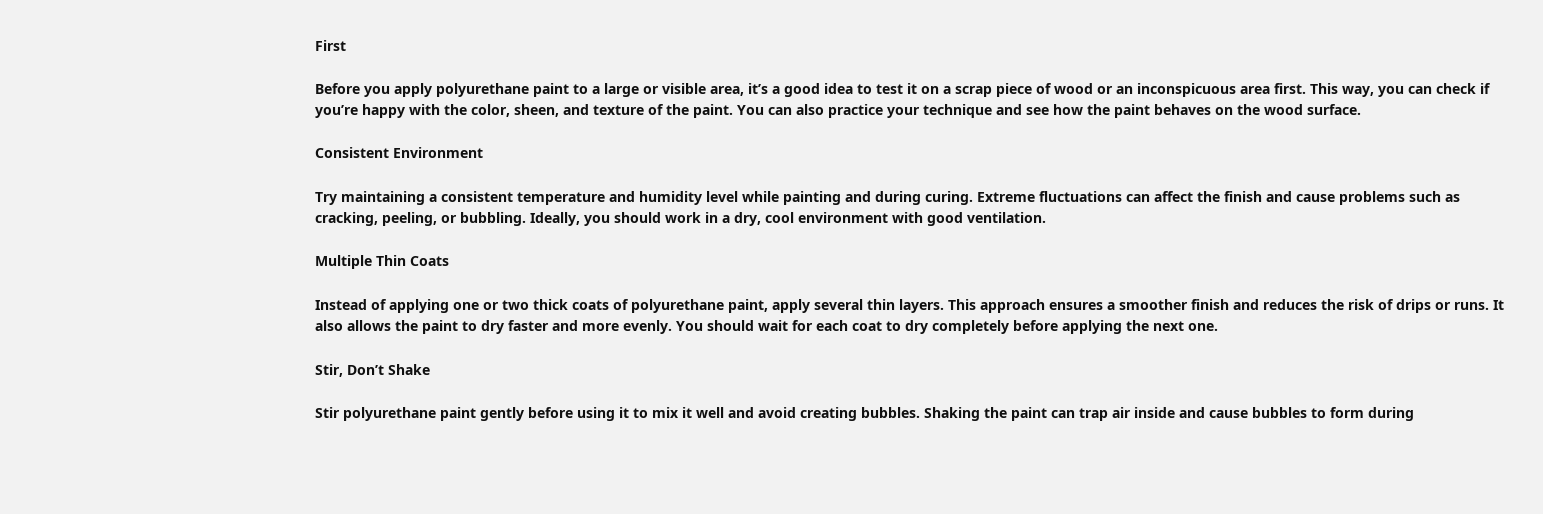First

Before you apply polyurethane paint to a large or visible area, it’s a good idea to test it on a scrap piece of wood or an inconspicuous area first. This way, you can check if you’re happy with the color, sheen, and texture of the paint. You can also practice your technique and see how the paint behaves on the wood surface.

Consistent Environment

Try maintaining a consistent temperature and humidity level while painting and during curing. Extreme fluctuations can affect the finish and cause problems such as cracking, peeling, or bubbling. Ideally, you should work in a dry, cool environment with good ventilation.

Multiple Thin Coats

Instead of applying one or two thick coats of polyurethane paint, apply several thin layers. This approach ensures a smoother finish and reduces the risk of drips or runs. It also allows the paint to dry faster and more evenly. You should wait for each coat to dry completely before applying the next one.

Stir, Don’t Shake

Stir polyurethane paint gently before using it to mix it well and avoid creating bubbles. Shaking the paint can trap air inside and cause bubbles to form during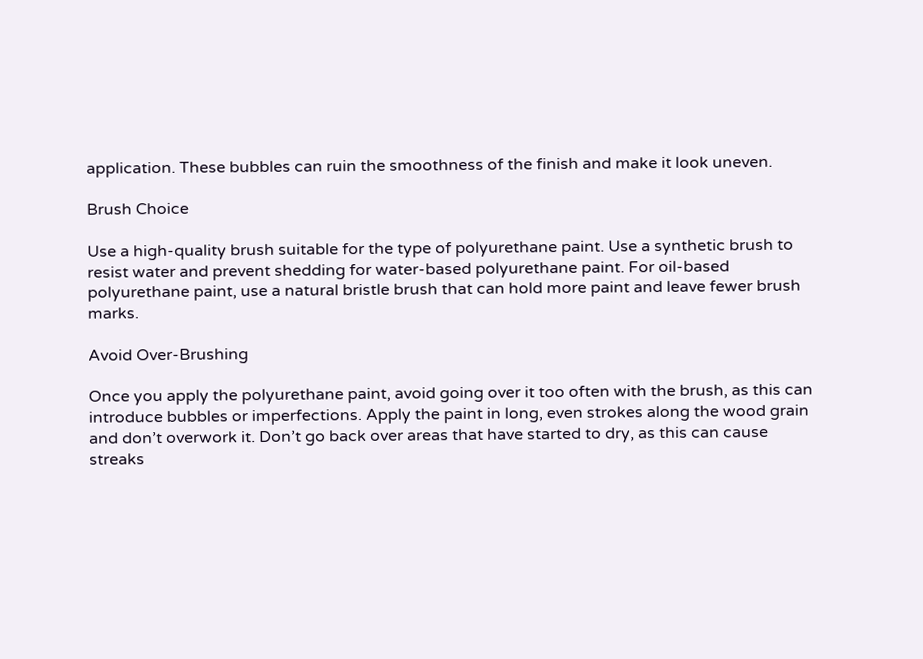application. These bubbles can ruin the smoothness of the finish and make it look uneven.

Brush Choice

Use a high-quality brush suitable for the type of polyurethane paint. Use a synthetic brush to resist water and prevent shedding for water-based polyurethane paint. For oil-based polyurethane paint, use a natural bristle brush that can hold more paint and leave fewer brush marks.

Avoid Over-Brushing

Once you apply the polyurethane paint, avoid going over it too often with the brush, as this can introduce bubbles or imperfections. Apply the paint in long, even strokes along the wood grain and don’t overwork it. Don’t go back over areas that have started to dry, as this can cause streaks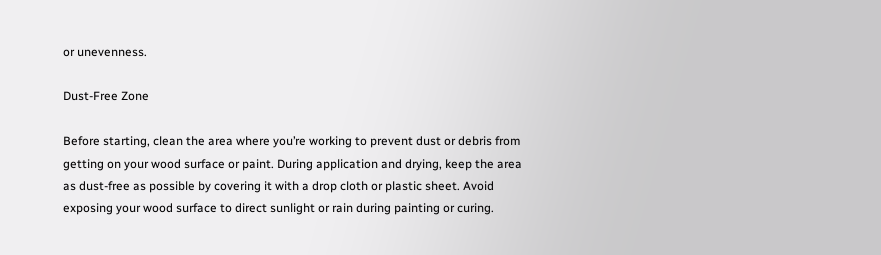or unevenness.

Dust-Free Zone

Before starting, clean the area where you’re working to prevent dust or debris from getting on your wood surface or paint. During application and drying, keep the area as dust-free as possible by covering it with a drop cloth or plastic sheet. Avoid exposing your wood surface to direct sunlight or rain during painting or curing.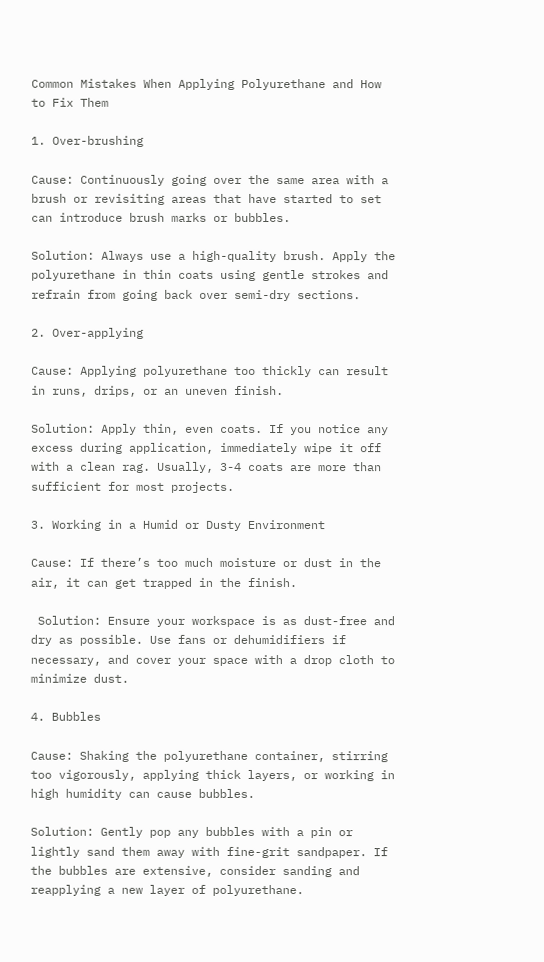Common Mistakes When Applying Polyurethane and How to Fix Them

1. Over-brushing

Cause: Continuously going over the same area with a brush or revisiting areas that have started to set can introduce brush marks or bubbles.

Solution: Always use a high-quality brush. Apply the polyurethane in thin coats using gentle strokes and refrain from going back over semi-dry sections.

2. Over-applying

Cause: Applying polyurethane too thickly can result in runs, drips, or an uneven finish.

Solution: Apply thin, even coats. If you notice any excess during application, immediately wipe it off with a clean rag. Usually, 3-4 coats are more than sufficient for most projects.

3. Working in a Humid or Dusty Environment

Cause: If there’s too much moisture or dust in the air, it can get trapped in the finish.

 Solution: Ensure your workspace is as dust-free and dry as possible. Use fans or dehumidifiers if necessary, and cover your space with a drop cloth to minimize dust.

4. Bubbles

Cause: Shaking the polyurethane container, stirring too vigorously, applying thick layers, or working in high humidity can cause bubbles.

Solution: Gently pop any bubbles with a pin or lightly sand them away with fine-grit sandpaper. If the bubbles are extensive, consider sanding and reapplying a new layer of polyurethane.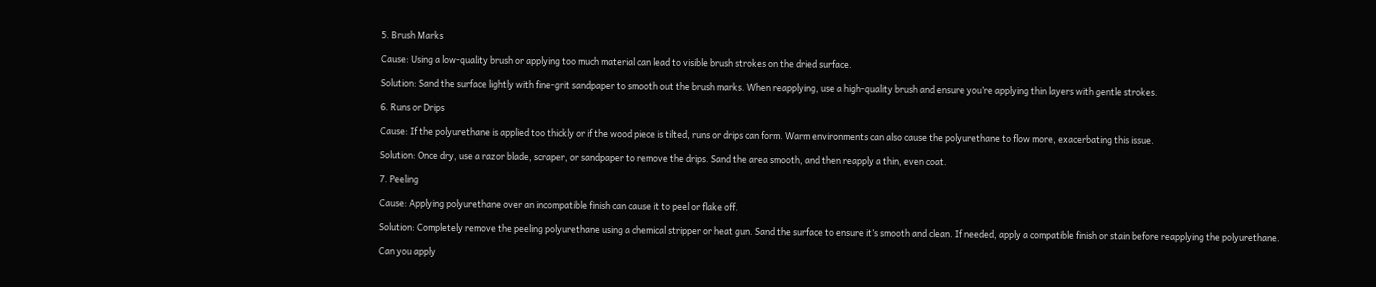5. Brush Marks

Cause: Using a low-quality brush or applying too much material can lead to visible brush strokes on the dried surface.

Solution: Sand the surface lightly with fine-grit sandpaper to smooth out the brush marks. When reapplying, use a high-quality brush and ensure you’re applying thin layers with gentle strokes.

6. Runs or Drips

Cause: If the polyurethane is applied too thickly or if the wood piece is tilted, runs or drips can form. Warm environments can also cause the polyurethane to flow more, exacerbating this issue.

Solution: Once dry, use a razor blade, scraper, or sandpaper to remove the drips. Sand the area smooth, and then reapply a thin, even coat.

7. Peeling

Cause: Applying polyurethane over an incompatible finish can cause it to peel or flake off.

Solution: Completely remove the peeling polyurethane using a chemical stripper or heat gun. Sand the surface to ensure it’s smooth and clean. If needed, apply a compatible finish or stain before reapplying the polyurethane.

Can you apply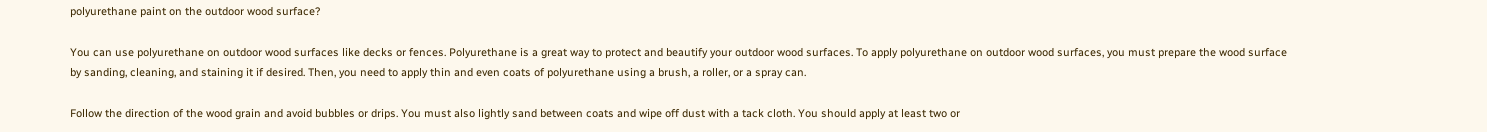polyurethane paint on the outdoor wood surface?

You can use polyurethane on outdoor wood surfaces like decks or fences. Polyurethane is a great way to protect and beautify your outdoor wood surfaces. To apply polyurethane on outdoor wood surfaces, you must prepare the wood surface by sanding, cleaning, and staining it if desired. Then, you need to apply thin and even coats of polyurethane using a brush, a roller, or a spray can.

Follow the direction of the wood grain and avoid bubbles or drips. You must also lightly sand between coats and wipe off dust with a tack cloth. You should apply at least two or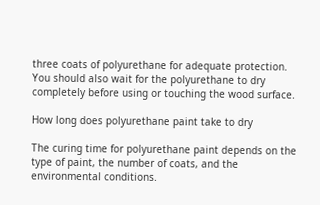three coats of polyurethane for adequate protection. You should also wait for the polyurethane to dry completely before using or touching the wood surface.

How long does polyurethane paint take to dry

The curing time for polyurethane paint depends on the type of paint, the number of coats, and the environmental conditions.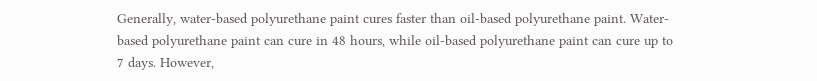Generally, water-based polyurethane paint cures faster than oil-based polyurethane paint. Water-based polyurethane paint can cure in 48 hours, while oil-based polyurethane paint can cure up to 7 days. However,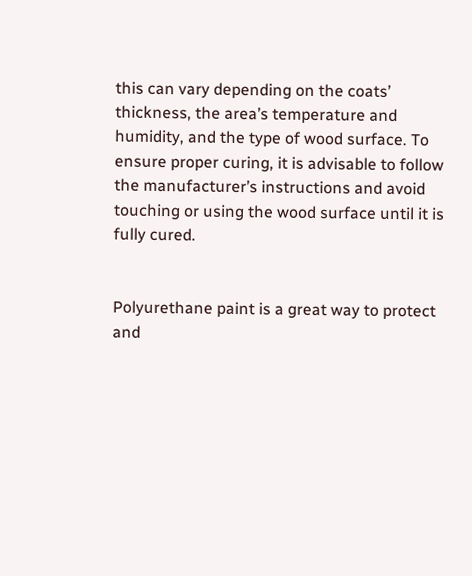this can vary depending on the coats’ thickness, the area’s temperature and humidity, and the type of wood surface. To ensure proper curing, it is advisable to follow the manufacturer’s instructions and avoid touching or using the wood surface until it is fully cured.


Polyurethane paint is a great way to protect and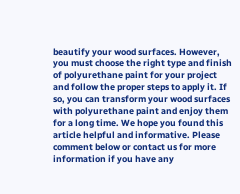beautify your wood surfaces. However, you must choose the right type and finish of polyurethane paint for your project and follow the proper steps to apply it. If so, you can transform your wood surfaces with polyurethane paint and enjoy them for a long time. We hope you found this article helpful and informative. Please comment below or contact us for more information if you have any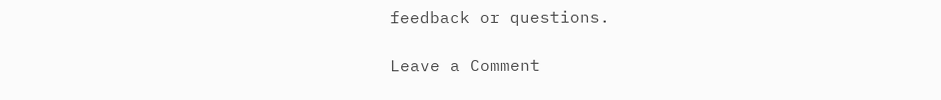feedback or questions.

Leave a Comment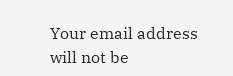Your email address will not be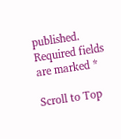published. Required fields are marked *

Scroll to Top